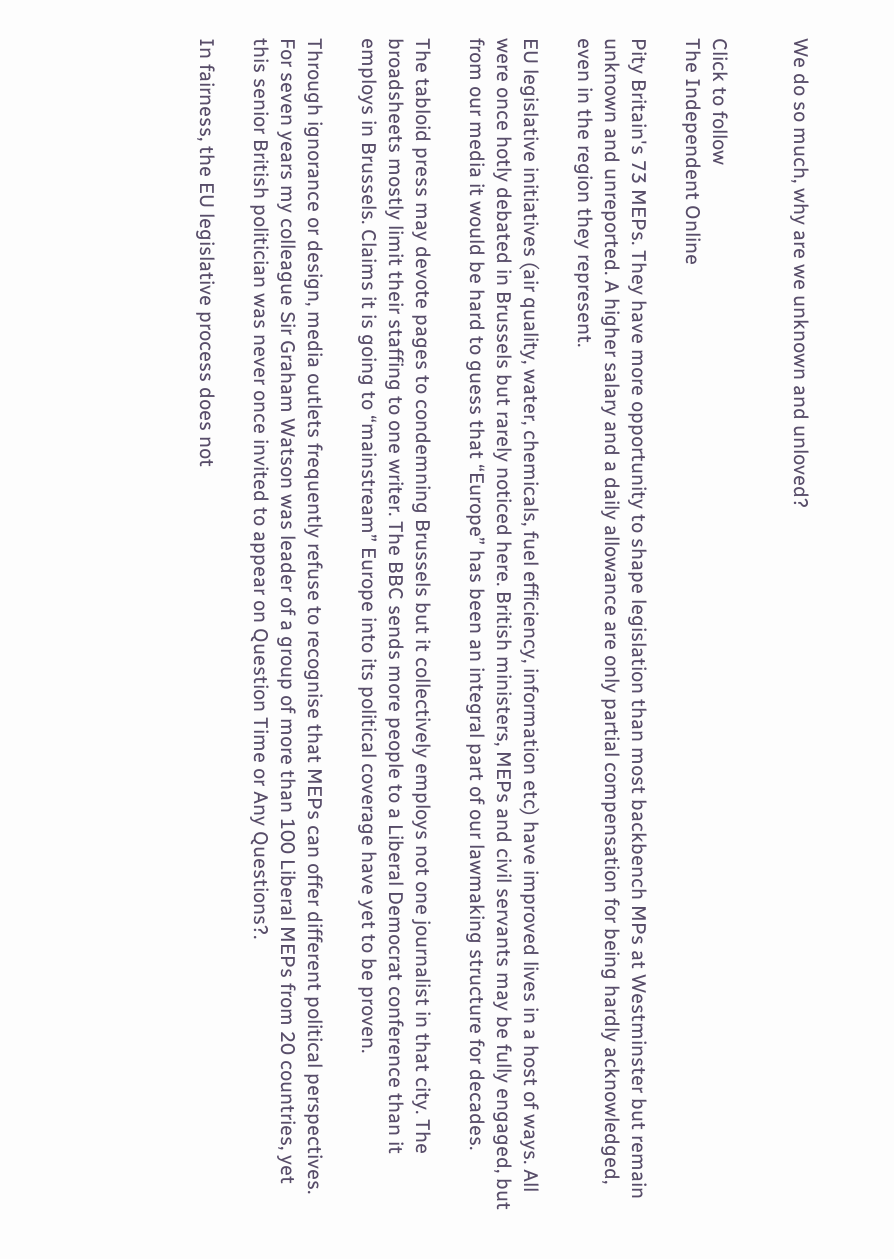We do so much, why are we unknown and unloved?


Click to follow
The Independent Online

Pity Britain's 73 MEPs. They have more opportunity to shape legislation than most backbench MPs at Westminster but remain unknown and unreported. A higher salary and a daily allowance are only partial compensation for being hardly acknowledged, even in the region they represent.

EU legislative initiatives (air quality, water, chemicals, fuel efficiency, information etc) have improved lives in a host of ways. All were once hotly debated in Brussels but rarely noticed here. British ministers, MEPs and civil servants may be fully engaged, but from our media it would be hard to guess that “Europe” has been an integral part of our lawmaking structure for decades.

The tabloid press may devote pages to condemning Brussels but it collectively employs not one journalist in that city. The broadsheets mostly limit their staffing to one writer. The BBC sends more people to a Liberal Democrat conference than it employs in Brussels. Claims it is going to “mainstream” Europe into its political coverage have yet to be proven.

Through ignorance or design, media outlets frequently refuse to recognise that MEPs can offer different political perspectives. For seven years my colleague Sir Graham Watson was leader of a group of more than 100 Liberal MEPs from 20 countries, yet this senior British politician was never once invited to appear on Question Time or Any Questions?.

In fairness, the EU legislative process does not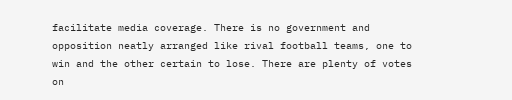facilitate media coverage. There is no government and opposition neatly arranged like rival football teams, one to win and the other certain to lose. There are plenty of votes on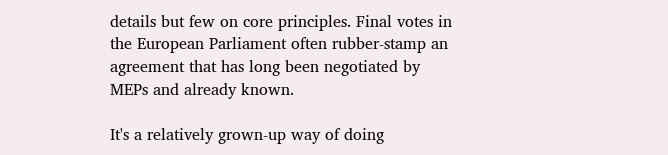details but few on core principles. Final votes in the European Parliament often rubber-stamp an agreement that has long been negotiated by MEPs and already known.

It's a relatively grown-up way of doing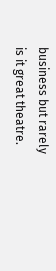business but rarely is it great theatre.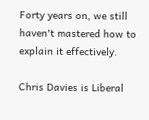Forty years on, we still haven't mastered how to explain it effectively.

Chris Davies is Liberal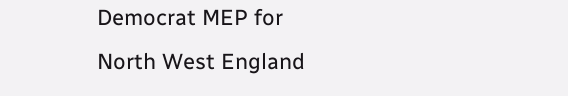Democrat MEP for North West England